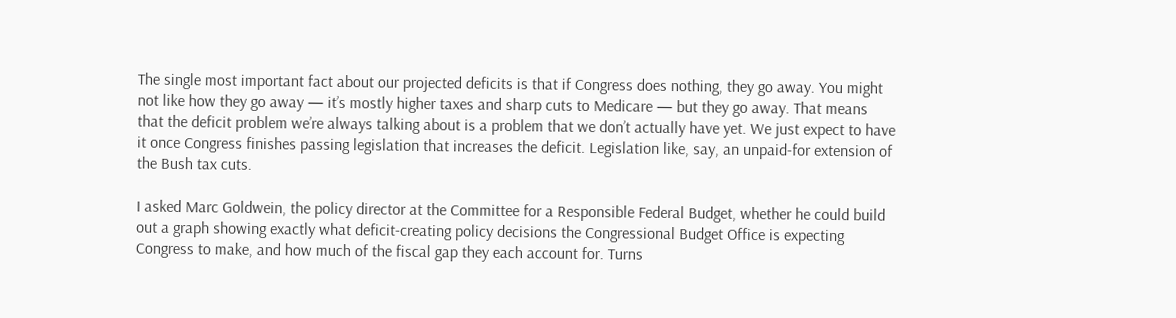The single most important fact about our projected deficits is that if Congress does nothing, they go away. You might not like how they go away — it’s mostly higher taxes and sharp cuts to Medicare — but they go away. That means that the deficit problem we’re always talking about is a problem that we don’t actually have yet. We just expect to have it once Congress finishes passing legislation that increases the deficit. Legislation like, say, an unpaid-for extension of the Bush tax cuts.

I asked Marc Goldwein, the policy director at the Committee for a Responsible Federal Budget, whether he could build out a graph showing exactly what deficit-creating policy decisions the Congressional Budget Office is expecting Congress to make, and how much of the fiscal gap they each account for. Turns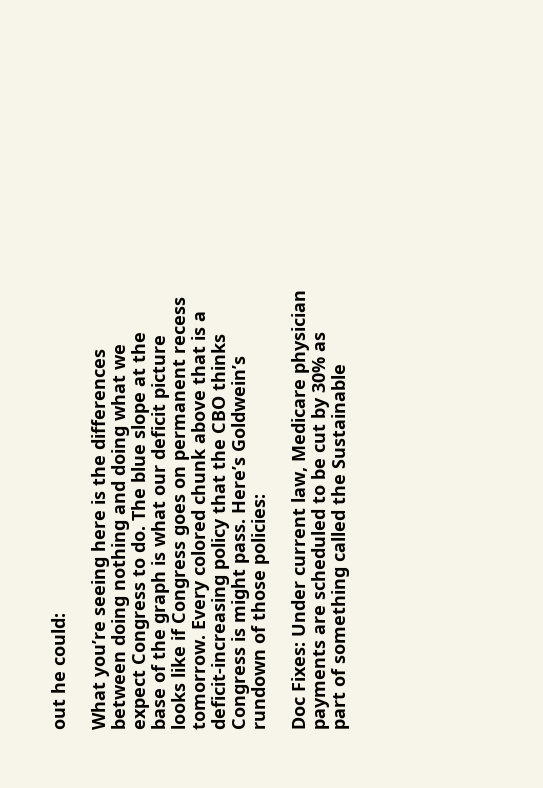out he could:

What you’re seeing here is the differences between doing nothing and doing what we expect Congress to do. The blue slope at the base of the graph is what our deficit picture looks like if Congress goes on permanent recess tomorrow. Every colored chunk above that is a deficit-increasing policy that the CBO thinks Congress is might pass. Here’s Goldwein’s rundown of those policies:

Doc Fixes: Under current law, Medicare physician payments are scheduled to be cut by 30% as part of something called the Sustainable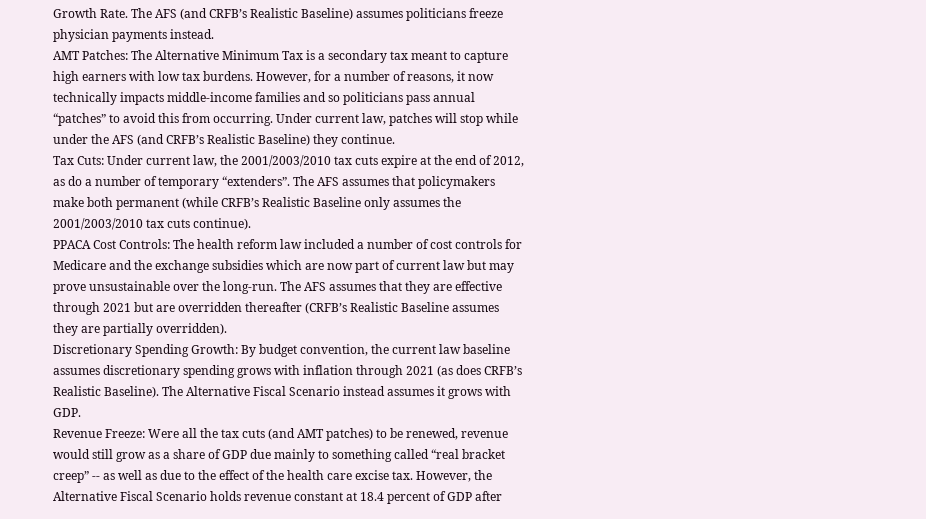Growth Rate. The AFS (and CRFB’s Realistic Baseline) assumes politicians freeze physician payments instead.
AMT Patches: The Alternative Minimum Tax is a secondary tax meant to capture high earners with low tax burdens. However, for a number of reasons, it now technically impacts middle-income families and so politicians pass annual “patches” to avoid this from occurring. Under current law, patches will stop while under the AFS (and CRFB’s Realistic Baseline) they continue.
Tax Cuts: Under current law, the 2001/2003/2010 tax cuts expire at the end of 2012, as do a number of temporary “extenders”. The AFS assumes that policymakers make both permanent (while CRFB’s Realistic Baseline only assumes the 2001/2003/2010 tax cuts continue).
PPACA Cost Controls: The health reform law included a number of cost controls for Medicare and the exchange subsidies which are now part of current law but may prove unsustainable over the long-run. The AFS assumes that they are effective through 2021 but are overridden thereafter (CRFB’s Realistic Baseline assumes they are partially overridden).
Discretionary Spending Growth: By budget convention, the current law baseline assumes discretionary spending grows with inflation through 2021 (as does CRFB’s Realistic Baseline). The Alternative Fiscal Scenario instead assumes it grows with GDP.
Revenue Freeze: Were all the tax cuts (and AMT patches) to be renewed, revenue would still grow as a share of GDP due mainly to something called “real bracket creep” -- as well as due to the effect of the health care excise tax. However, the Alternative Fiscal Scenario holds revenue constant at 18.4 percent of GDP after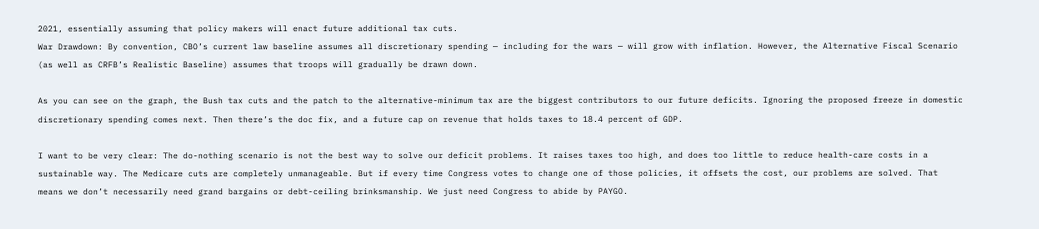2021, essentially assuming that policy makers will enact future additional tax cuts.
War Drawdown: By convention, CBO’s current law baseline assumes all discretionary spending — including for the wars — will grow with inflation. However, the Alternative Fiscal Scenario (as well as CRFB’s Realistic Baseline) assumes that troops will gradually be drawn down.

As you can see on the graph, the Bush tax cuts and the patch to the alternative-minimum tax are the biggest contributors to our future deficits. Ignoring the proposed freeze in domestic discretionary spending comes next. Then there’s the doc fix, and a future cap on revenue that holds taxes to 18.4 percent of GDP.

I want to be very clear: The do-nothing scenario is not the best way to solve our deficit problems. It raises taxes too high, and does too little to reduce health-care costs in a sustainable way. The Medicare cuts are completely unmanageable. But if every time Congress votes to change one of those policies, it offsets the cost, our problems are solved. That means we don’t necessarily need grand bargains or debt-ceiling brinksmanship. We just need Congress to abide by PAYGO.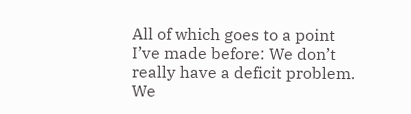All of which goes to a point I’ve made before: We don’t really have a deficit problem. We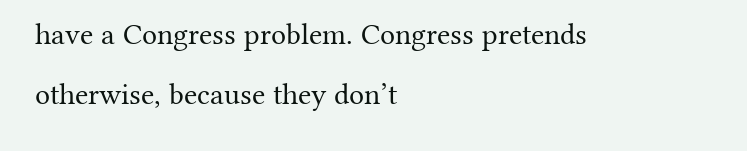have a Congress problem. Congress pretends otherwise, because they don’t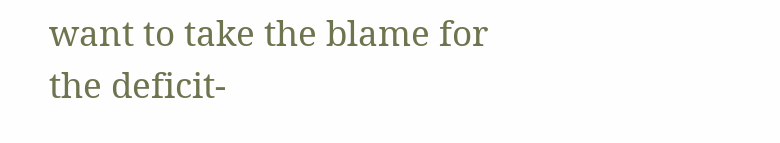want to take the blame for the deficit-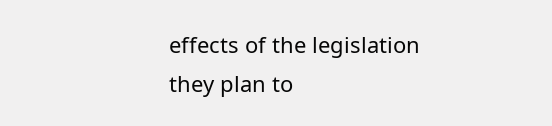effects of the legislation they plan to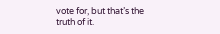vote for, but that’s the truth of it.